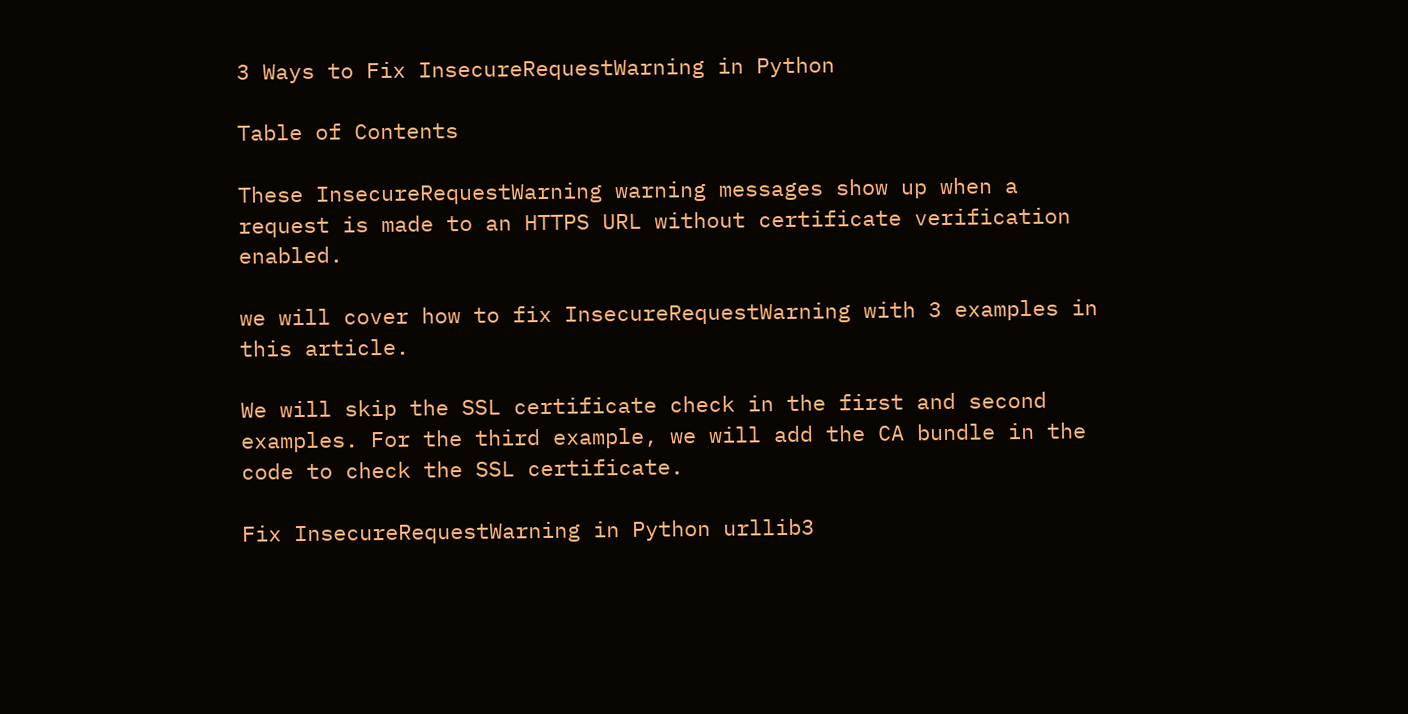3 Ways to Fix InsecureRequestWarning in Python

Table of Contents

These InsecureRequestWarning warning messages show up when a request is made to an HTTPS URL without certificate verification enabled.

we will cover how to fix InsecureRequestWarning with 3 examples in this article.

We will skip the SSL certificate check in the first and second examples. For the third example, we will add the CA bundle in the code to check the SSL certificate.

Fix InsecureRequestWarning in Python urllib3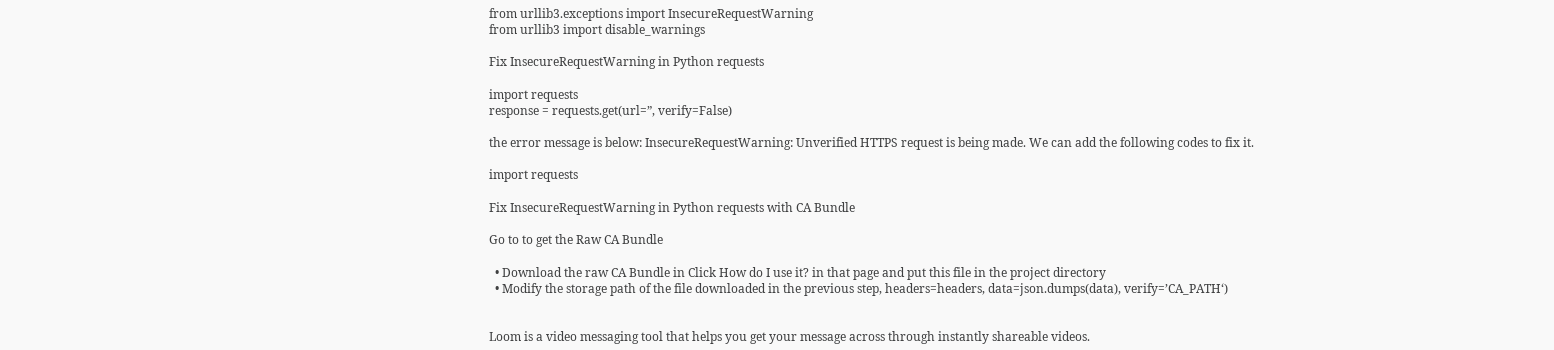from urllib3.exceptions import InsecureRequestWarning
from urllib3 import disable_warnings

Fix InsecureRequestWarning in Python requests

import requests
response = requests.get(url=”, verify=False)

the error message is below: InsecureRequestWarning: Unverified HTTPS request is being made. We can add the following codes to fix it.

import requests

Fix InsecureRequestWarning in Python requests with CA Bundle

Go to to get the Raw CA Bundle

  • Download the raw CA Bundle in Click How do I use it? in that page and put this file in the project directory
  • Modify the storage path of the file downloaded in the previous step, headers=headers, data=json.dumps(data), verify=’CA_PATH‘)


Loom is a video messaging tool that helps you get your message across through instantly shareable videos.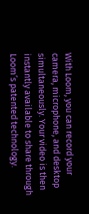With Loom, you can record your camera, microphone, and desktop simultaneously. Your video is then instantly available to share through Loom’s patented technology.